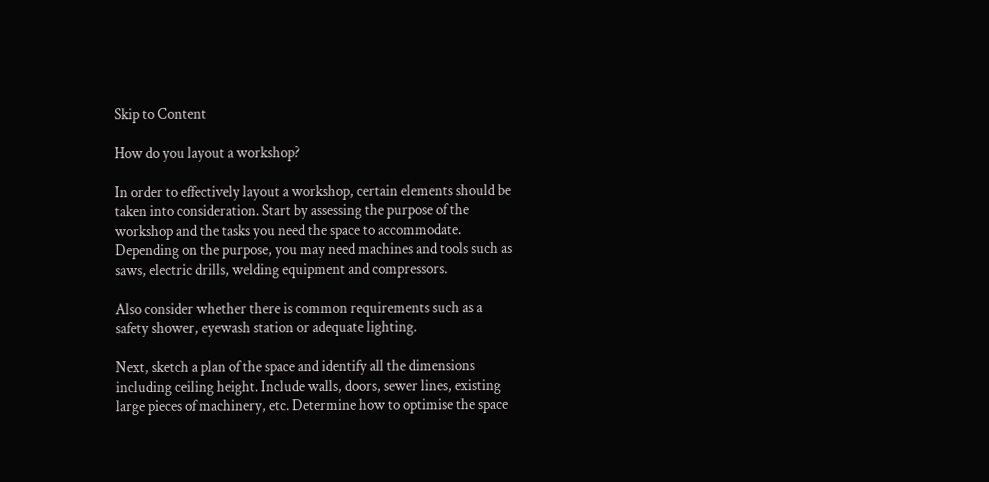Skip to Content

How do you layout a workshop?

In order to effectively layout a workshop, certain elements should be taken into consideration. Start by assessing the purpose of the workshop and the tasks you need the space to accommodate. Depending on the purpose, you may need machines and tools such as saws, electric drills, welding equipment and compressors.

Also consider whether there is common requirements such as a safety shower, eyewash station or adequate lighting.

Next, sketch a plan of the space and identify all the dimensions including ceiling height. Include walls, doors, sewer lines, existing large pieces of machinery, etc. Determine how to optimise the space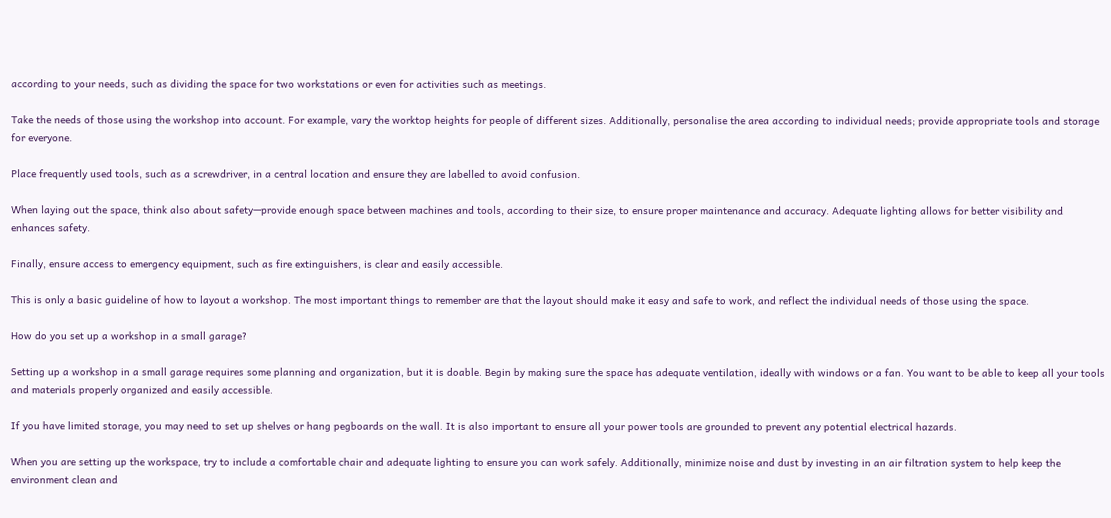according to your needs, such as dividing the space for two workstations or even for activities such as meetings.

Take the needs of those using the workshop into account. For example, vary the worktop heights for people of different sizes. Additionally, personalise the area according to individual needs; provide appropriate tools and storage for everyone.

Place frequently used tools, such as a screwdriver, in a central location and ensure they are labelled to avoid confusion.

When laying out the space, think also about safety—provide enough space between machines and tools, according to their size, to ensure proper maintenance and accuracy. Adequate lighting allows for better visibility and enhances safety.

Finally, ensure access to emergency equipment, such as fire extinguishers, is clear and easily accessible.

This is only a basic guideline of how to layout a workshop. The most important things to remember are that the layout should make it easy and safe to work, and reflect the individual needs of those using the space.

How do you set up a workshop in a small garage?

Setting up a workshop in a small garage requires some planning and organization, but it is doable. Begin by making sure the space has adequate ventilation, ideally with windows or a fan. You want to be able to keep all your tools and materials properly organized and easily accessible.

If you have limited storage, you may need to set up shelves or hang pegboards on the wall. It is also important to ensure all your power tools are grounded to prevent any potential electrical hazards.

When you are setting up the workspace, try to include a comfortable chair and adequate lighting to ensure you can work safely. Additionally, minimize noise and dust by investing in an air filtration system to help keep the environment clean and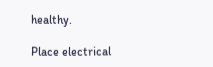healthy.

Place electrical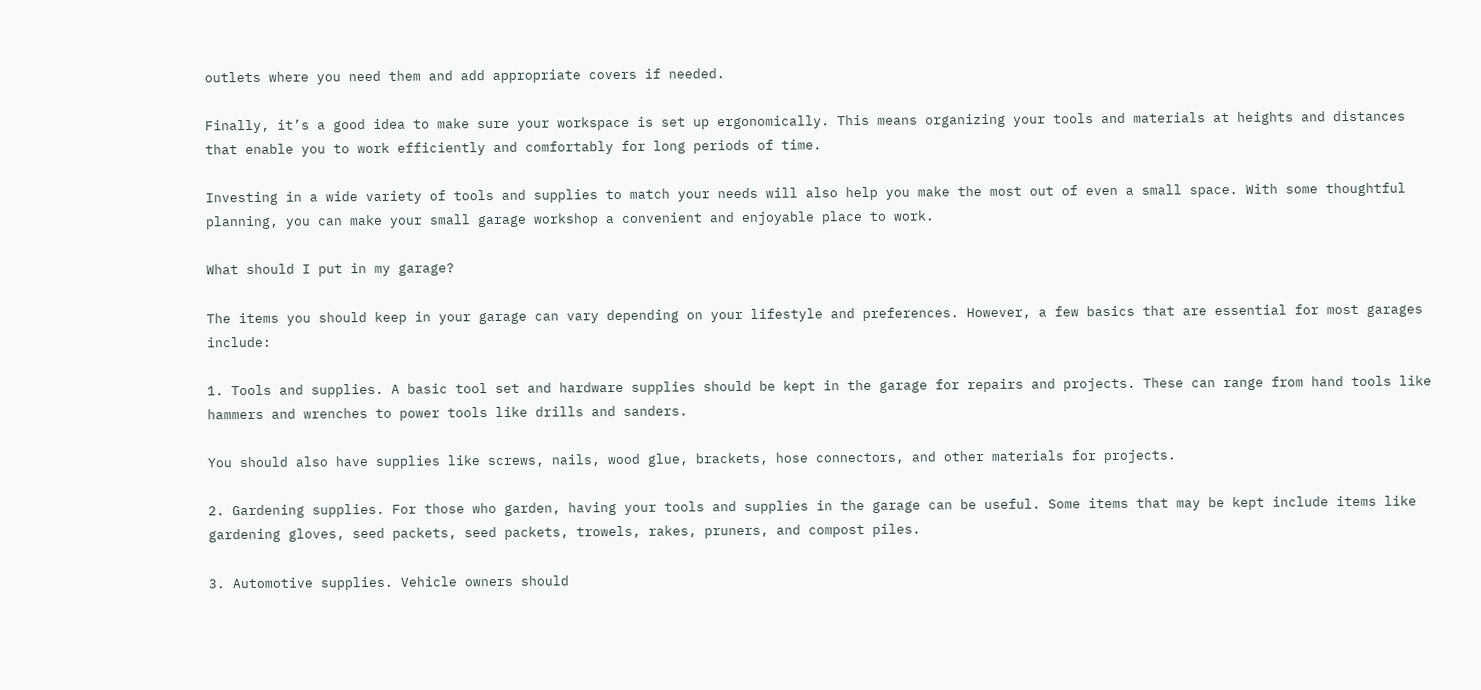outlets where you need them and add appropriate covers if needed.

Finally, it’s a good idea to make sure your workspace is set up ergonomically. This means organizing your tools and materials at heights and distances that enable you to work efficiently and comfortably for long periods of time.

Investing in a wide variety of tools and supplies to match your needs will also help you make the most out of even a small space. With some thoughtful planning, you can make your small garage workshop a convenient and enjoyable place to work.

What should I put in my garage?

The items you should keep in your garage can vary depending on your lifestyle and preferences. However, a few basics that are essential for most garages include:

1. Tools and supplies. A basic tool set and hardware supplies should be kept in the garage for repairs and projects. These can range from hand tools like hammers and wrenches to power tools like drills and sanders.

You should also have supplies like screws, nails, wood glue, brackets, hose connectors, and other materials for projects.

2. Gardening supplies. For those who garden, having your tools and supplies in the garage can be useful. Some items that may be kept include items like gardening gloves, seed packets, seed packets, trowels, rakes, pruners, and compost piles.

3. Automotive supplies. Vehicle owners should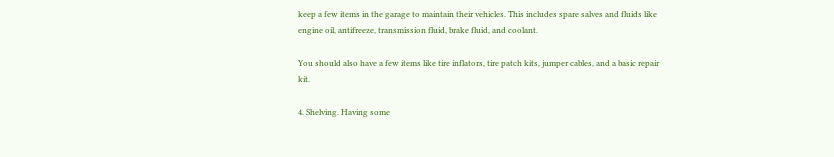keep a few items in the garage to maintain their vehicles. This includes spare salves and fluids like engine oil, antifreeze, transmission fluid, brake fluid, and coolant.

You should also have a few items like tire inflators, tire patch kits, jumper cables, and a basic repair kit.

4. Shelving. Having some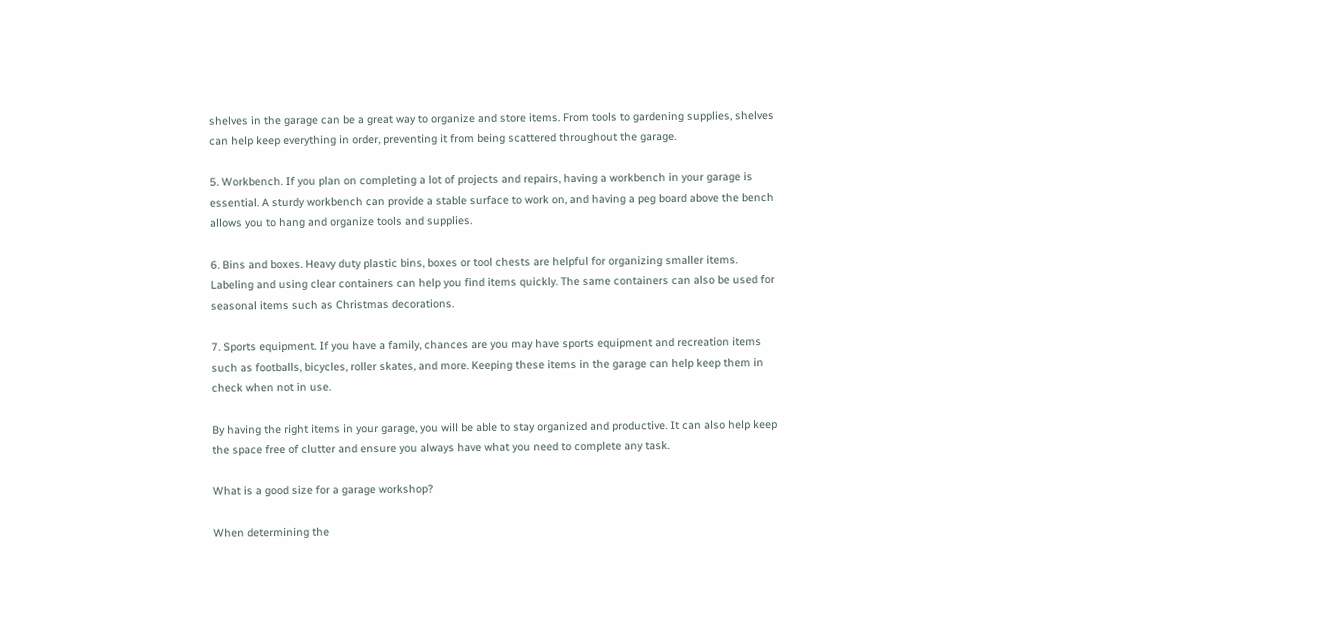shelves in the garage can be a great way to organize and store items. From tools to gardening supplies, shelves can help keep everything in order, preventing it from being scattered throughout the garage.

5. Workbench. If you plan on completing a lot of projects and repairs, having a workbench in your garage is essential. A sturdy workbench can provide a stable surface to work on, and having a peg board above the bench allows you to hang and organize tools and supplies.

6. Bins and boxes. Heavy duty plastic bins, boxes or tool chests are helpful for organizing smaller items. Labeling and using clear containers can help you find items quickly. The same containers can also be used for seasonal items such as Christmas decorations.

7. Sports equipment. If you have a family, chances are you may have sports equipment and recreation items such as footballs, bicycles, roller skates, and more. Keeping these items in the garage can help keep them in check when not in use.

By having the right items in your garage, you will be able to stay organized and productive. It can also help keep the space free of clutter and ensure you always have what you need to complete any task.

What is a good size for a garage workshop?

When determining the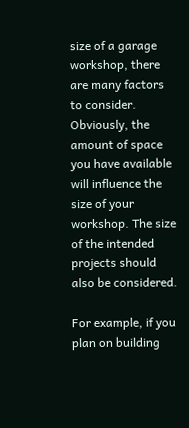size of a garage workshop, there are many factors to consider. Obviously, the amount of space you have available will influence the size of your workshop. The size of the intended projects should also be considered.

For example, if you plan on building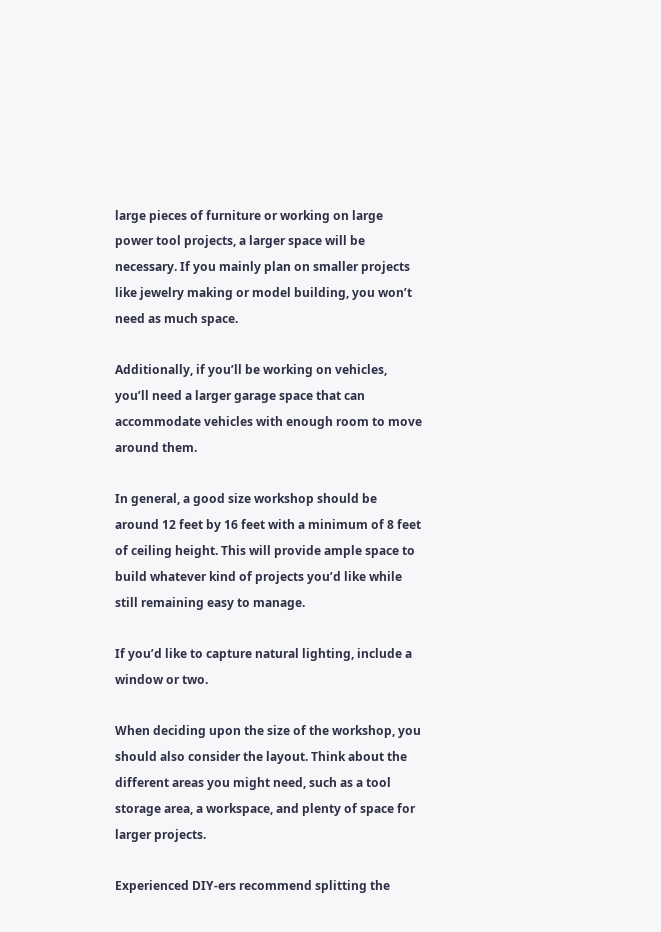large pieces of furniture or working on large power tool projects, a larger space will be necessary. If you mainly plan on smaller projects like jewelry making or model building, you won’t need as much space.

Additionally, if you’ll be working on vehicles, you’ll need a larger garage space that can accommodate vehicles with enough room to move around them.

In general, a good size workshop should be around 12 feet by 16 feet with a minimum of 8 feet of ceiling height. This will provide ample space to build whatever kind of projects you’d like while still remaining easy to manage.

If you’d like to capture natural lighting, include a window or two.

When deciding upon the size of the workshop, you should also consider the layout. Think about the different areas you might need, such as a tool storage area, a workspace, and plenty of space for larger projects.

Experienced DIY-ers recommend splitting the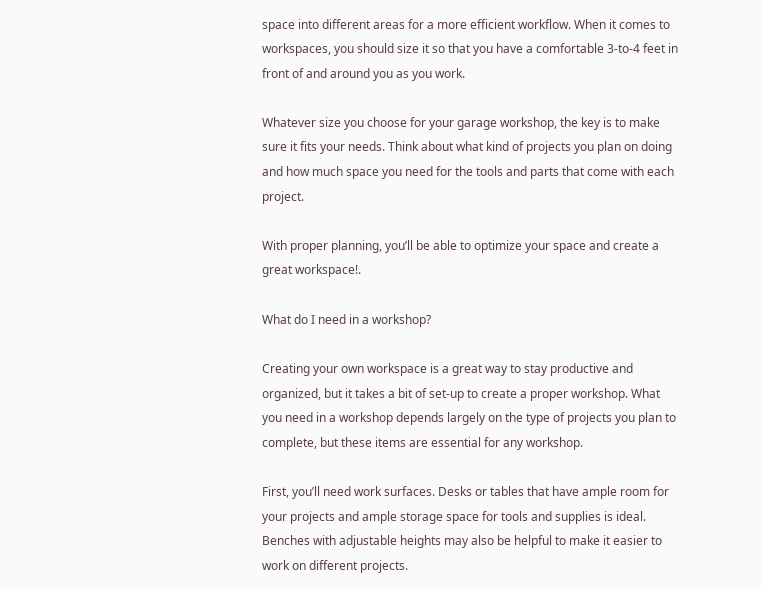space into different areas for a more efficient workflow. When it comes to workspaces, you should size it so that you have a comfortable 3-to-4 feet in front of and around you as you work.

Whatever size you choose for your garage workshop, the key is to make sure it fits your needs. Think about what kind of projects you plan on doing and how much space you need for the tools and parts that come with each project.

With proper planning, you’ll be able to optimize your space and create a great workspace!.

What do I need in a workshop?

Creating your own workspace is a great way to stay productive and organized, but it takes a bit of set-up to create a proper workshop. What you need in a workshop depends largely on the type of projects you plan to complete, but these items are essential for any workshop.

First, you’ll need work surfaces. Desks or tables that have ample room for your projects and ample storage space for tools and supplies is ideal. Benches with adjustable heights may also be helpful to make it easier to work on different projects.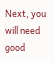Next, you will need good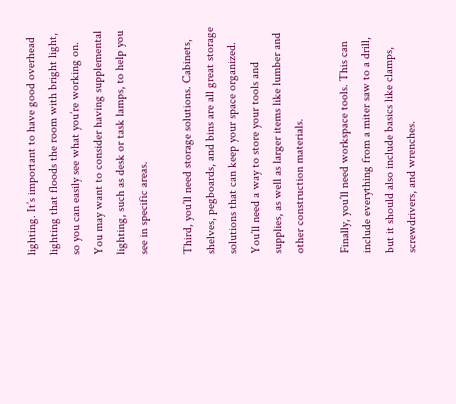lighting. It’s important to have good overhead lighting that floods the room with bright light, so you can easily see what you’re working on. You may want to consider having supplemental lighting, such as desk or task lamps, to help you see in specific areas.

Third, you’ll need storage solutions. Cabinets, shelves, pegboards, and bins are all great storage solutions that can keep your space organized. You’ll need a way to store your tools and supplies, as well as larger items like lumber and other construction materials.

Finally, you’ll need workspace tools. This can include everything from a miter saw to a drill, but it should also include basics like clamps, screwdrivers, and wrenches.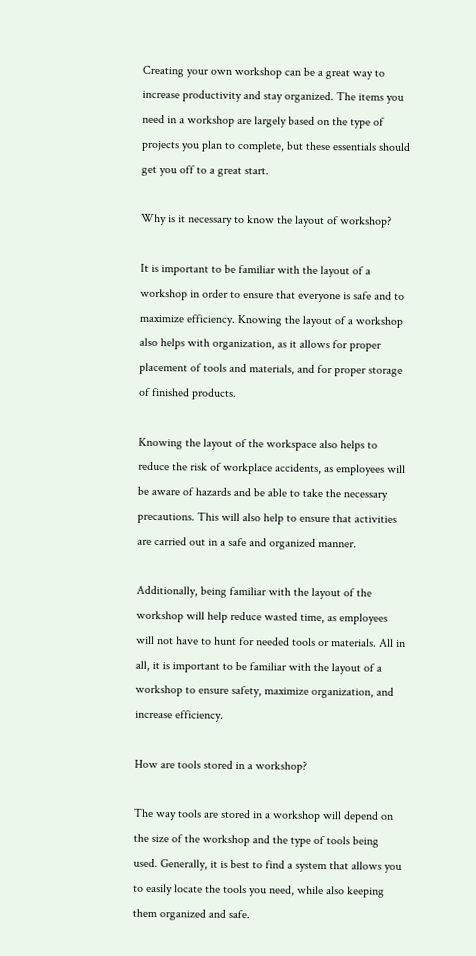Creating your own workshop can be a great way to increase productivity and stay organized. The items you need in a workshop are largely based on the type of projects you plan to complete, but these essentials should get you off to a great start.

Why is it necessary to know the layout of workshop?

It is important to be familiar with the layout of a workshop in order to ensure that everyone is safe and to maximize efficiency. Knowing the layout of a workshop also helps with organization, as it allows for proper placement of tools and materials, and for proper storage of finished products.

Knowing the layout of the workspace also helps to reduce the risk of workplace accidents, as employees will be aware of hazards and be able to take the necessary precautions. This will also help to ensure that activities are carried out in a safe and organized manner.

Additionally, being familiar with the layout of the workshop will help reduce wasted time, as employees will not have to hunt for needed tools or materials. All in all, it is important to be familiar with the layout of a workshop to ensure safety, maximize organization, and increase efficiency.

How are tools stored in a workshop?

The way tools are stored in a workshop will depend on the size of the workshop and the type of tools being used. Generally, it is best to find a system that allows you to easily locate the tools you need, while also keeping them organized and safe.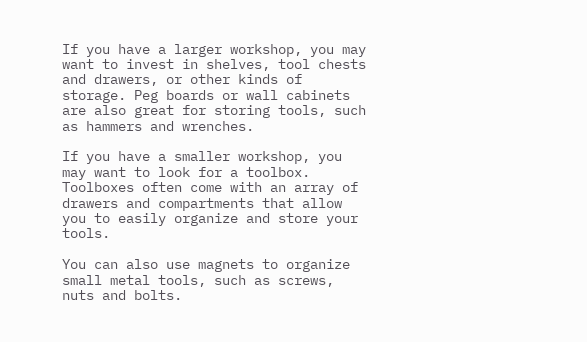If you have a larger workshop, you may want to invest in shelves, tool chests and drawers, or other kinds of storage. Peg boards or wall cabinets are also great for storing tools, such as hammers and wrenches.

If you have a smaller workshop, you may want to look for a toolbox. Toolboxes often come with an array of drawers and compartments that allow you to easily organize and store your tools.

You can also use magnets to organize small metal tools, such as screws, nuts and bolts.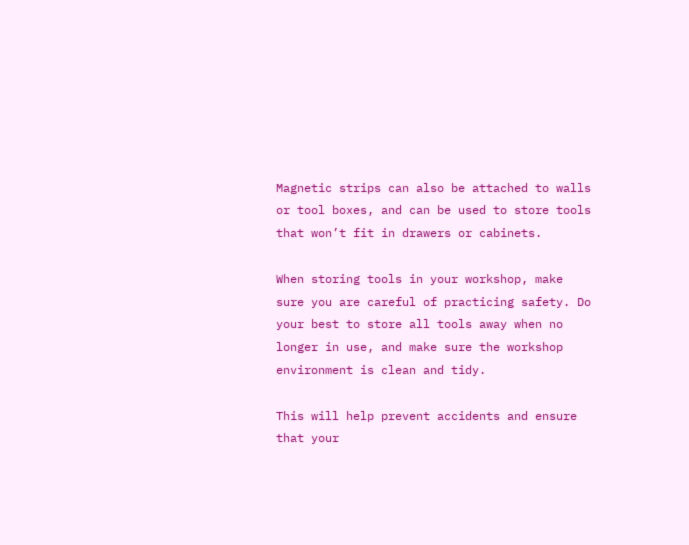Magnetic strips can also be attached to walls or tool boxes, and can be used to store tools that won’t fit in drawers or cabinets.

When storing tools in your workshop, make sure you are careful of practicing safety. Do your best to store all tools away when no longer in use, and make sure the workshop environment is clean and tidy.

This will help prevent accidents and ensure that your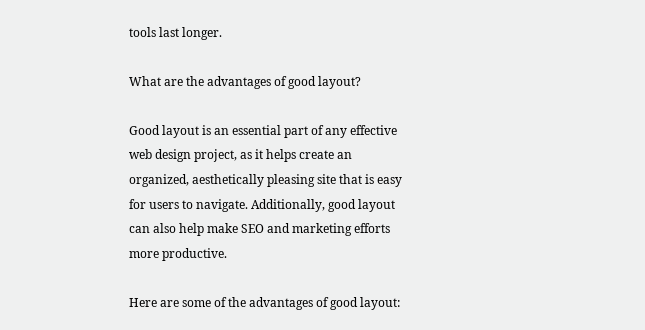tools last longer.

What are the advantages of good layout?

Good layout is an essential part of any effective web design project, as it helps create an organized, aesthetically pleasing site that is easy for users to navigate. Additionally, good layout can also help make SEO and marketing efforts more productive.

Here are some of the advantages of good layout: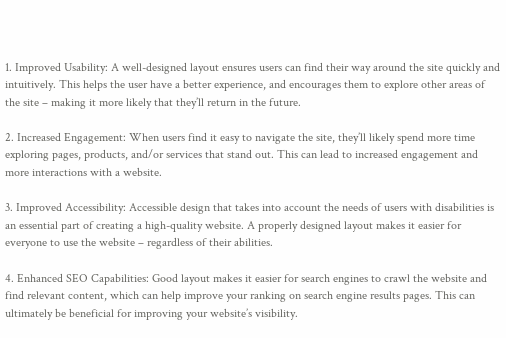1. Improved Usability: A well-designed layout ensures users can find their way around the site quickly and intuitively. This helps the user have a better experience, and encourages them to explore other areas of the site – making it more likely that they’ll return in the future.

2. Increased Engagement: When users find it easy to navigate the site, they’ll likely spend more time exploring pages, products, and/or services that stand out. This can lead to increased engagement and more interactions with a website.

3. Improved Accessibility: Accessible design that takes into account the needs of users with disabilities is an essential part of creating a high-quality website. A properly designed layout makes it easier for everyone to use the website – regardless of their abilities.

4. Enhanced SEO Capabilities: Good layout makes it easier for search engines to crawl the website and find relevant content, which can help improve your ranking on search engine results pages. This can ultimately be beneficial for improving your website’s visibility.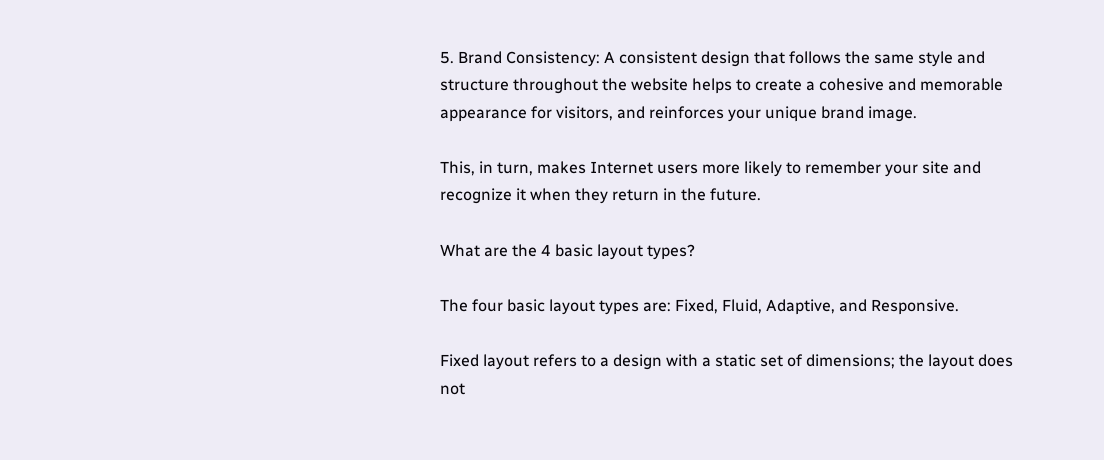5. Brand Consistency: A consistent design that follows the same style and structure throughout the website helps to create a cohesive and memorable appearance for visitors, and reinforces your unique brand image.

This, in turn, makes Internet users more likely to remember your site and recognize it when they return in the future.

What are the 4 basic layout types?

The four basic layout types are: Fixed, Fluid, Adaptive, and Responsive.

Fixed layout refers to a design with a static set of dimensions; the layout does not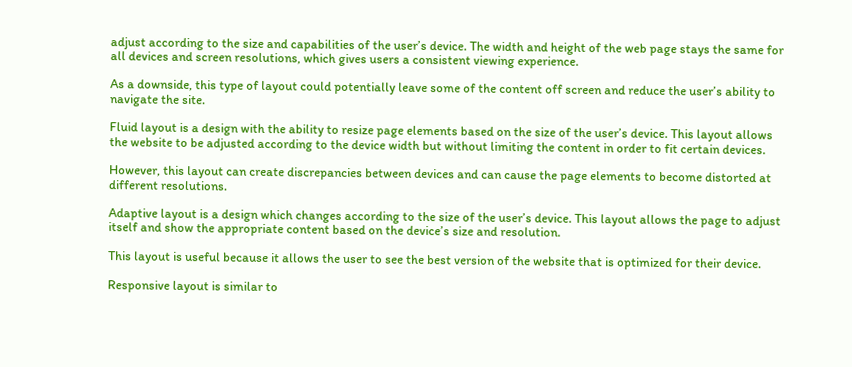adjust according to the size and capabilities of the user’s device. The width and height of the web page stays the same for all devices and screen resolutions, which gives users a consistent viewing experience.

As a downside, this type of layout could potentially leave some of the content off screen and reduce the user’s ability to navigate the site.

Fluid layout is a design with the ability to resize page elements based on the size of the user’s device. This layout allows the website to be adjusted according to the device width but without limiting the content in order to fit certain devices.

However, this layout can create discrepancies between devices and can cause the page elements to become distorted at different resolutions.

Adaptive layout is a design which changes according to the size of the user’s device. This layout allows the page to adjust itself and show the appropriate content based on the device’s size and resolution.

This layout is useful because it allows the user to see the best version of the website that is optimized for their device.

Responsive layout is similar to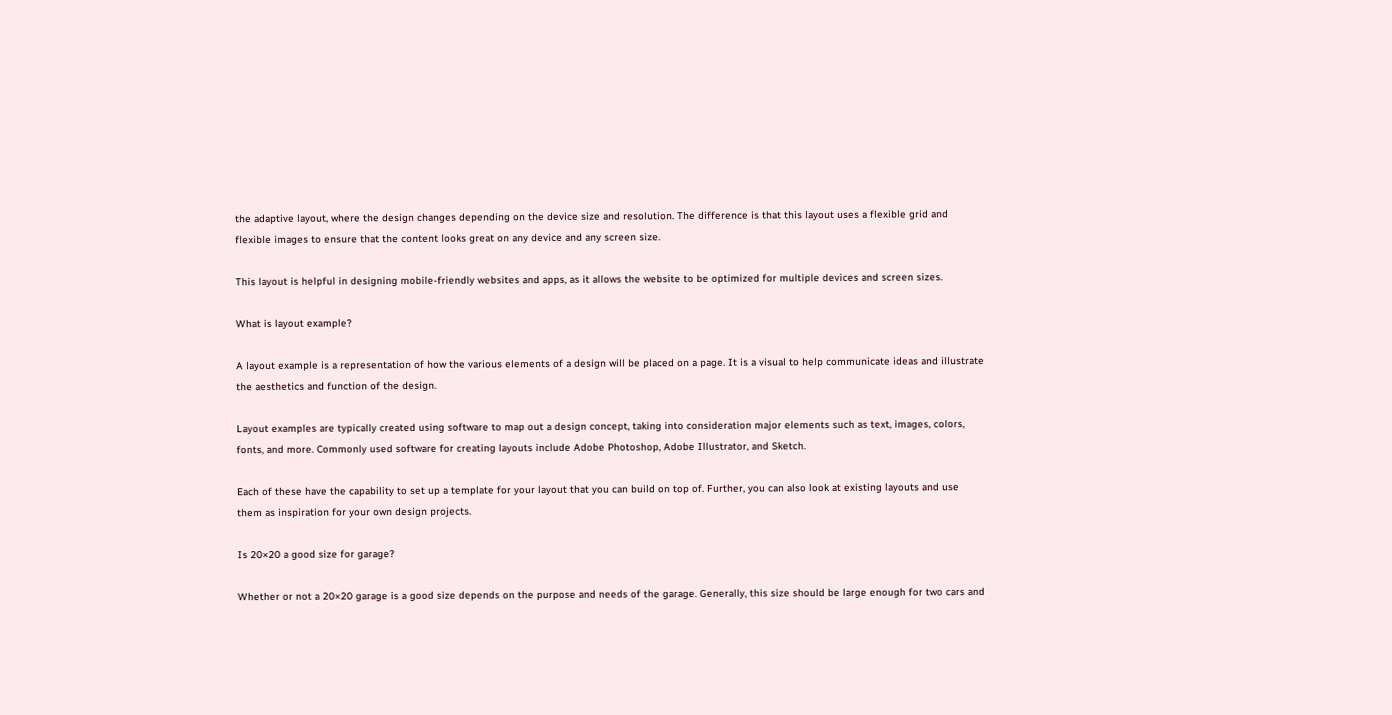the adaptive layout, where the design changes depending on the device size and resolution. The difference is that this layout uses a flexible grid and flexible images to ensure that the content looks great on any device and any screen size.

This layout is helpful in designing mobile-friendly websites and apps, as it allows the website to be optimized for multiple devices and screen sizes.

What is layout example?

A layout example is a representation of how the various elements of a design will be placed on a page. It is a visual to help communicate ideas and illustrate the aesthetics and function of the design.

Layout examples are typically created using software to map out a design concept, taking into consideration major elements such as text, images, colors, fonts, and more. Commonly used software for creating layouts include Adobe Photoshop, Adobe Illustrator, and Sketch.

Each of these have the capability to set up a template for your layout that you can build on top of. Further, you can also look at existing layouts and use them as inspiration for your own design projects.

Is 20×20 a good size for garage?

Whether or not a 20×20 garage is a good size depends on the purpose and needs of the garage. Generally, this size should be large enough for two cars and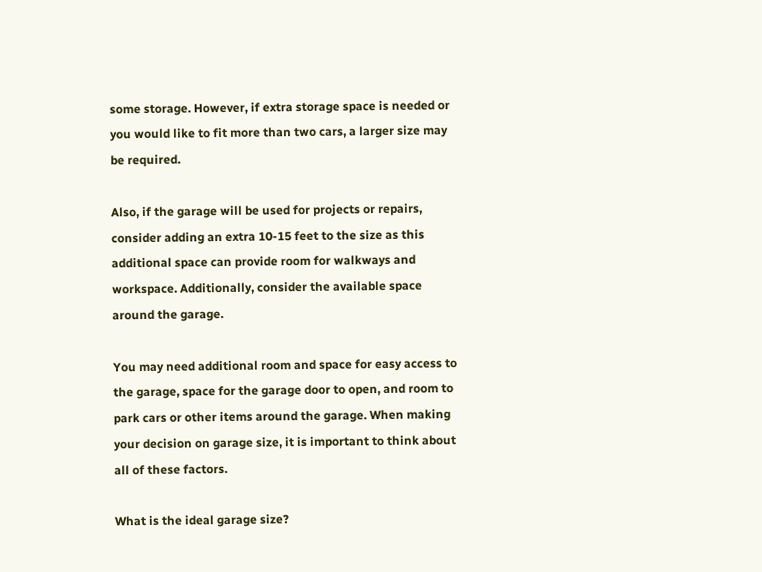some storage. However, if extra storage space is needed or you would like to fit more than two cars, a larger size may be required.

Also, if the garage will be used for projects or repairs, consider adding an extra 10-15 feet to the size as this additional space can provide room for walkways and workspace. Additionally, consider the available space around the garage.

You may need additional room and space for easy access to the garage, space for the garage door to open, and room to park cars or other items around the garage. When making your decision on garage size, it is important to think about all of these factors.

What is the ideal garage size?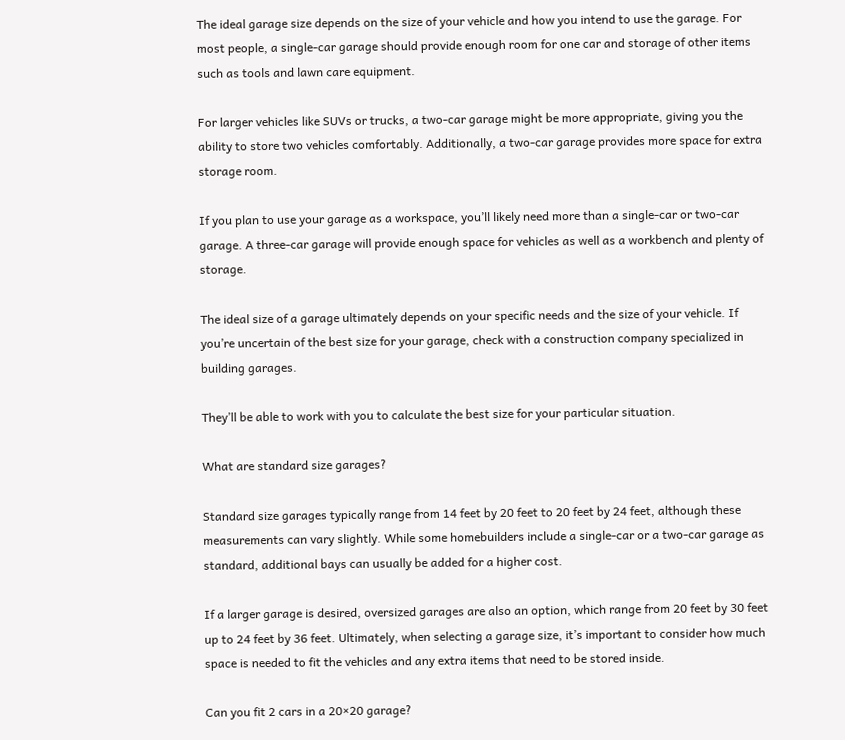The ideal garage size depends on the size of your vehicle and how you intend to use the garage. For most people, a single-car garage should provide enough room for one car and storage of other items such as tools and lawn care equipment.

For larger vehicles like SUVs or trucks, a two-car garage might be more appropriate, giving you the ability to store two vehicles comfortably. Additionally, a two-car garage provides more space for extra storage room.

If you plan to use your garage as a workspace, you’ll likely need more than a single-car or two-car garage. A three-car garage will provide enough space for vehicles as well as a workbench and plenty of storage.

The ideal size of a garage ultimately depends on your specific needs and the size of your vehicle. If you’re uncertain of the best size for your garage, check with a construction company specialized in building garages.

They’ll be able to work with you to calculate the best size for your particular situation.

What are standard size garages?

Standard size garages typically range from 14 feet by 20 feet to 20 feet by 24 feet, although these measurements can vary slightly. While some homebuilders include a single-car or a two-car garage as standard, additional bays can usually be added for a higher cost.

If a larger garage is desired, oversized garages are also an option, which range from 20 feet by 30 feet up to 24 feet by 36 feet. Ultimately, when selecting a garage size, it’s important to consider how much space is needed to fit the vehicles and any extra items that need to be stored inside.

Can you fit 2 cars in a 20×20 garage?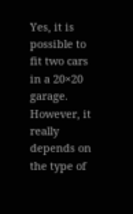Yes, it is possible to fit two cars in a 20×20 garage. However, it really depends on the type of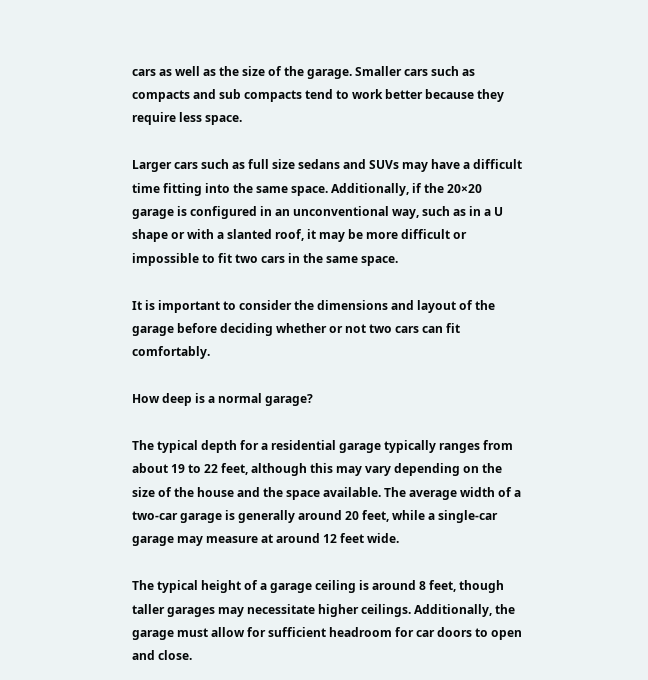cars as well as the size of the garage. Smaller cars such as compacts and sub compacts tend to work better because they require less space.

Larger cars such as full size sedans and SUVs may have a difficult time fitting into the same space. Additionally, if the 20×20 garage is configured in an unconventional way, such as in a U shape or with a slanted roof, it may be more difficult or impossible to fit two cars in the same space.

It is important to consider the dimensions and layout of the garage before deciding whether or not two cars can fit comfortably.

How deep is a normal garage?

The typical depth for a residential garage typically ranges from about 19 to 22 feet, although this may vary depending on the size of the house and the space available. The average width of a two-car garage is generally around 20 feet, while a single-car garage may measure at around 12 feet wide.

The typical height of a garage ceiling is around 8 feet, though taller garages may necessitate higher ceilings. Additionally, the garage must allow for sufficient headroom for car doors to open and close.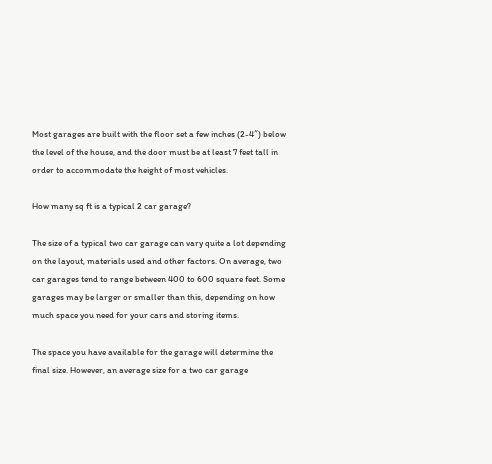Most garages are built with the floor set a few inches (2-4″) below the level of the house, and the door must be at least 7 feet tall in order to accommodate the height of most vehicles.

How many sq ft is a typical 2 car garage?

The size of a typical two car garage can vary quite a lot depending on the layout, materials used and other factors. On average, two car garages tend to range between 400 to 600 square feet. Some garages may be larger or smaller than this, depending on how much space you need for your cars and storing items.

The space you have available for the garage will determine the final size. However, an average size for a two car garage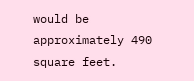would be approximately 490 square feet.